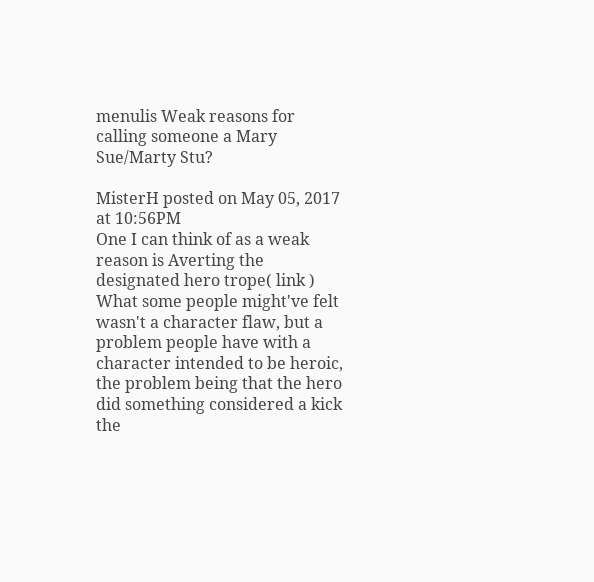menulis Weak reasons for calling someone a Mary Sue/Marty Stu?

MisterH posted on May 05, 2017 at 10:56PM
One I can think of as a weak reason is Averting the designated hero trope( link )
What some people might've felt wasn't a character flaw, but a problem people have with a character intended to be heroic, the problem being that the hero did something considered a kick the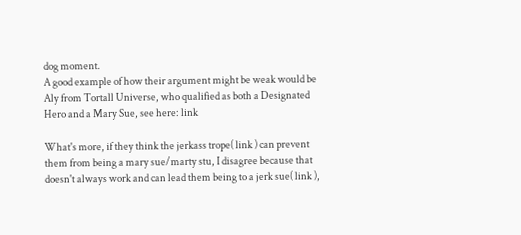dog moment.
A good example of how their argument might be weak would be Aly from Tortall Universe, who qualified as both a Designated Hero and a Mary Sue, see here: link

What's more, if they think the jerkass trope( link ) can prevent them from being a mary sue/marty stu, I disagree because that doesn't always work and can lead them being to a jerk sue( link ),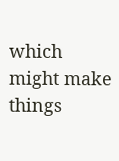which might make things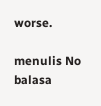worse.

menulis No balasa